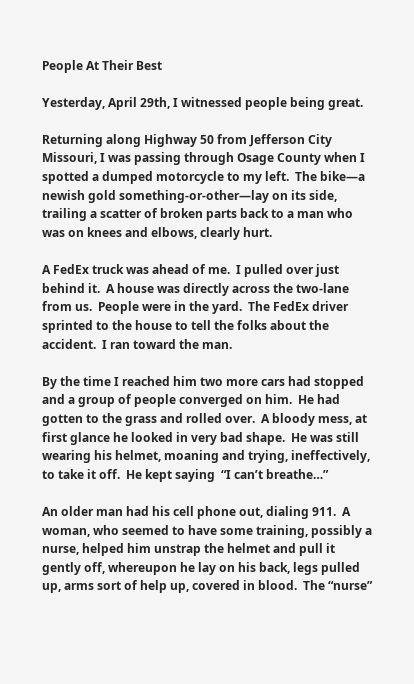People At Their Best

Yesterday, April 29th, I witnessed people being great.

Returning along Highway 50 from Jefferson City Missouri, I was passing through Osage County when I spotted a dumped motorcycle to my left.  The bike—a newish gold something-or-other—lay on its side, trailing a scatter of broken parts back to a man who was on knees and elbows, clearly hurt.

A FedEx truck was ahead of me.  I pulled over just behind it.  A house was directly across the two-lane from us.  People were in the yard.  The FedEx driver sprinted to the house to tell the folks about the accident.  I ran toward the man.

By the time I reached him two more cars had stopped and a group of people converged on him.  He had gotten to the grass and rolled over.  A bloody mess, at first glance he looked in very bad shape.  He was still wearing his helmet, moaning and trying, ineffectively, to take it off.  He kept saying  “I can’t breathe…”

An older man had his cell phone out, dialing 911.  A woman, who seemed to have some training, possibly a nurse, helped him unstrap the helmet and pull it gently off, whereupon he lay on his back, legs pulled up, arms sort of help up, covered in blood.  The “nurse”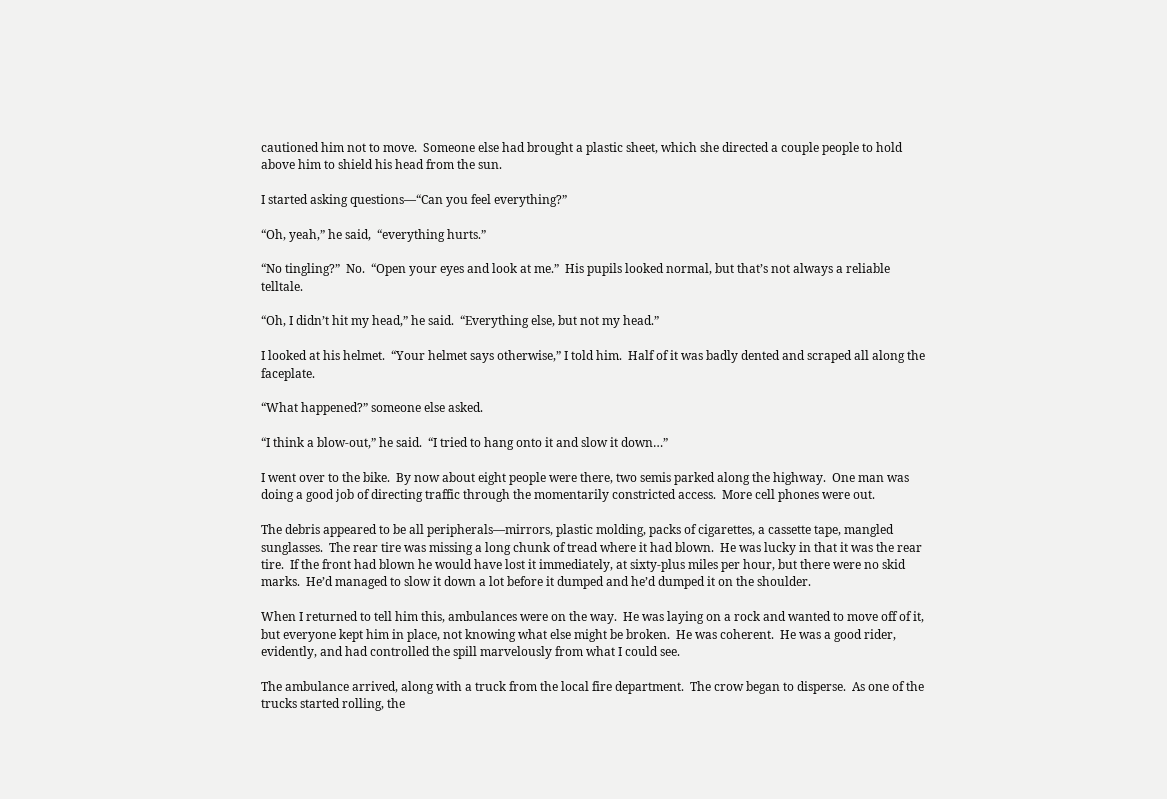cautioned him not to move.  Someone else had brought a plastic sheet, which she directed a couple people to hold above him to shield his head from the sun.

I started asking questions—“Can you feel everything?”

“Oh, yeah,” he said,  “everything hurts.”

“No tingling?”  No.  “Open your eyes and look at me.”  His pupils looked normal, but that’s not always a reliable telltale.

“Oh, I didn’t hit my head,” he said.  “Everything else, but not my head.”

I looked at his helmet.  “Your helmet says otherwise,” I told him.  Half of it was badly dented and scraped all along the faceplate.

“What happened?” someone else asked.

“I think a blow-out,” he said.  “I tried to hang onto it and slow it down…”

I went over to the bike.  By now about eight people were there, two semis parked along the highway.  One man was doing a good job of directing traffic through the momentarily constricted access.  More cell phones were out.

The debris appeared to be all peripherals—mirrors, plastic molding, packs of cigarettes, a cassette tape, mangled sunglasses.  The rear tire was missing a long chunk of tread where it had blown.  He was lucky in that it was the rear tire.  If the front had blown he would have lost it immediately, at sixty-plus miles per hour, but there were no skid marks.  He’d managed to slow it down a lot before it dumped and he’d dumped it on the shoulder.

When I returned to tell him this, ambulances were on the way.  He was laying on a rock and wanted to move off of it, but everyone kept him in place, not knowing what else might be broken.  He was coherent.  He was a good rider, evidently, and had controlled the spill marvelously from what I could see.

The ambulance arrived, along with a truck from the local fire department.  The crow began to disperse.  As one of the trucks started rolling, the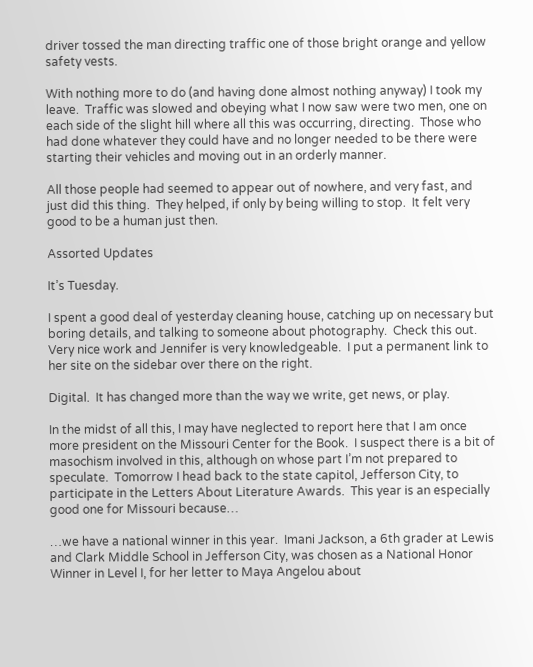driver tossed the man directing traffic one of those bright orange and yellow safety vests.

With nothing more to do (and having done almost nothing anyway) I took my leave.  Traffic was slowed and obeying what I now saw were two men, one on each side of the slight hill where all this was occurring, directing.  Those who had done whatever they could have and no longer needed to be there were starting their vehicles and moving out in an orderly manner.

All those people had seemed to appear out of nowhere, and very fast, and just did this thing.  They helped, if only by being willing to stop.  It felt very good to be a human just then.

Assorted Updates

It’s Tuesday.

I spent a good deal of yesterday cleaning house, catching up on necessary but boring details, and talking to someone about photography.  Check this out.  Very nice work and Jennifer is very knowledgeable.  I put a permanent link to her site on the sidebar over there on the right.

Digital.  It has changed more than the way we write, get news, or play.

In the midst of all this, I may have neglected to report here that I am once more president on the Missouri Center for the Book.  I suspect there is a bit of masochism involved in this, although on whose part I’m not prepared to speculate.  Tomorrow I head back to the state capitol, Jefferson City, to participate in the Letters About Literature Awards.  This year is an especially good one for Missouri because…

…we have a national winner in this year.  Imani Jackson, a 6th grader at Lewis and Clark Middle School in Jefferson City, was chosen as a National Honor Winner in Level I, for her letter to Maya Angelou about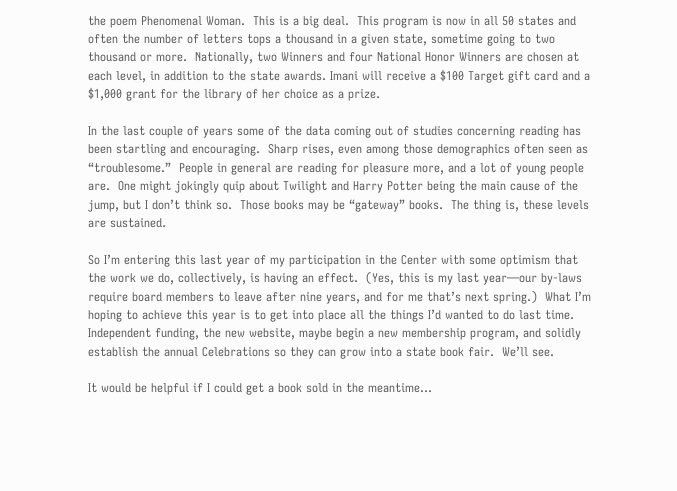the poem Phenomenal Woman.  This is a big deal.  This program is now in all 50 states and often the number of letters tops a thousand in a given state, sometime going to two thousand or more.  Nationally, two Winners and four National Honor Winners are chosen at each level, in addition to the state awards. Imani will receive a $100 Target gift card and a $1,000 grant for the library of her choice as a prize.

In the last couple of years some of the data coming out of studies concerning reading has been startling and encouraging.  Sharp rises, even among those demographics often seen as “troublesome.”  People in general are reading for pleasure more, and a lot of young people are.  One might jokingly quip about Twilight and Harry Potter being the main cause of the jump, but I don’t think so.  Those books may be “gateway” books.  The thing is, these levels are sustained.

So I’m entering this last year of my participation in the Center with some optimism that the work we do, collectively, is having an effect.  (Yes, this is my last year—our by-laws require board members to leave after nine years, and for me that’s next spring.)  What I’m hoping to achieve this year is to get into place all the things I’d wanted to do last time.  Independent funding, the new website, maybe begin a new membership program, and solidly establish the annual Celebrations so they can grow into a state book fair.  We’ll see.

It would be helpful if I could get a book sold in the meantime…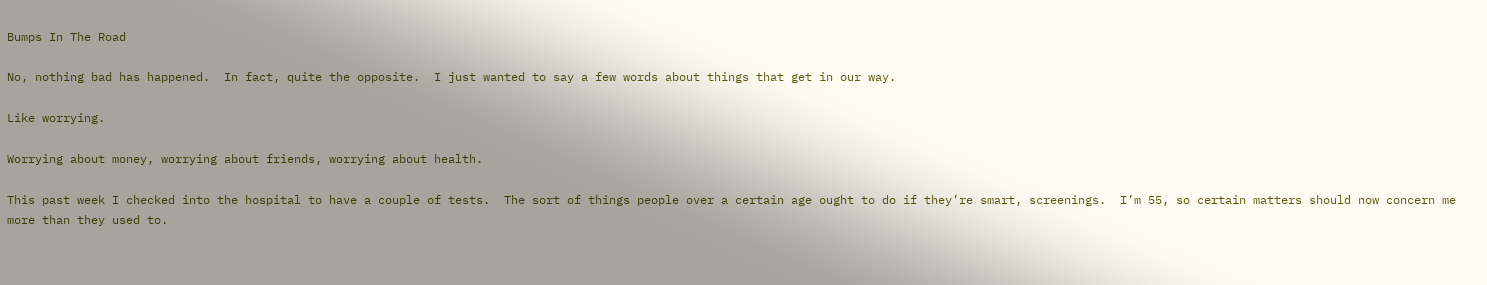Bumps In The Road

No, nothing bad has happened.  In fact, quite the opposite.  I just wanted to say a few words about things that get in our way.

Like worrying.

Worrying about money, worrying about friends, worrying about health.

This past week I checked into the hospital to have a couple of tests.  The sort of things people over a certain age ought to do if they’re smart, screenings.  I’m 55, so certain matters should now concern me more than they used to.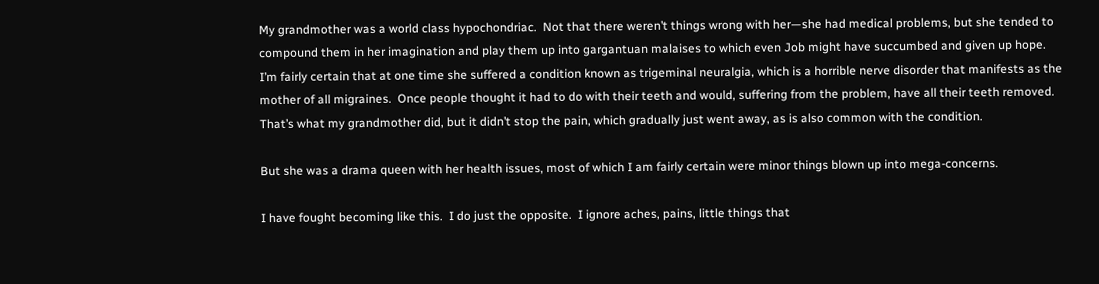My grandmother was a world class hypochondriac.  Not that there weren’t things wrong with her—she had medical problems, but she tended to compound them in her imagination and play them up into gargantuan malaises to which even Job might have succumbed and given up hope.  I’m fairly certain that at one time she suffered a condition known as trigeminal neuralgia, which is a horrible nerve disorder that manifests as the mother of all migraines.  Once people thought it had to do with their teeth and would, suffering from the problem, have all their teeth removed.  That’s what my grandmother did, but it didn’t stop the pain, which gradually just went away, as is also common with the condition.

But she was a drama queen with her health issues, most of which I am fairly certain were minor things blown up into mega-concerns.

I have fought becoming like this.  I do just the opposite.  I ignore aches, pains, little things that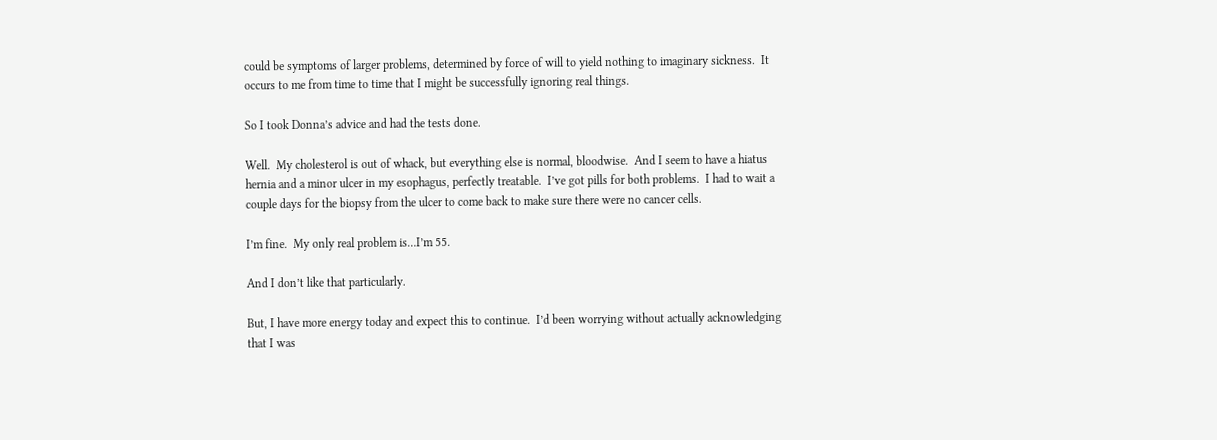could be symptoms of larger problems, determined by force of will to yield nothing to imaginary sickness.  It occurs to me from time to time that I might be successfully ignoring real things.

So I took Donna’s advice and had the tests done.

Well.  My cholesterol is out of whack, but everything else is normal, bloodwise.  And I seem to have a hiatus hernia and a minor ulcer in my esophagus, perfectly treatable.  I’ve got pills for both problems.  I had to wait a couple days for the biopsy from the ulcer to come back to make sure there were no cancer cells.

I’m fine.  My only real problem is…I’m 55.

And I don’t like that particularly.

But, I have more energy today and expect this to continue.  I’d been worrying without actually acknowledging that I was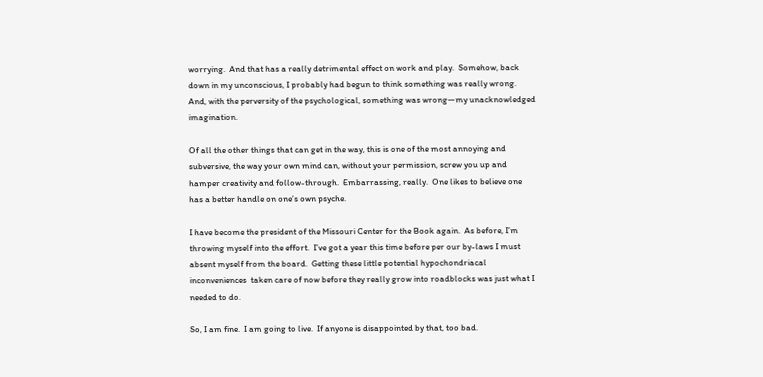worrying.  And that has a really detrimental effect on work and play.  Somehow, back down in my unconscious, I probably had begun to think something was really wrong.  And, with the perversity of the psychological, something was wrong—my unacknowledged imagination.

Of all the other things that can get in the way, this is one of the most annoying and subversive, the way your own mind can, without your permission, screw you up and hamper creativity and follow-through.  Embarrassing, really.  One likes to believe one has a better handle on one’s own psyche.

I have become the president of the Missouri Center for the Book again.  As before, I’m throwing myself into the effort.  I’ve got a year this time before per our by-laws I must absent myself from the board.  Getting these little potential hypochondriacal inconveniences  taken care of now before they really grow into roadblocks was just what I needed to do.

So, I am fine.  I am going to live.  If anyone is disappointed by that, too bad.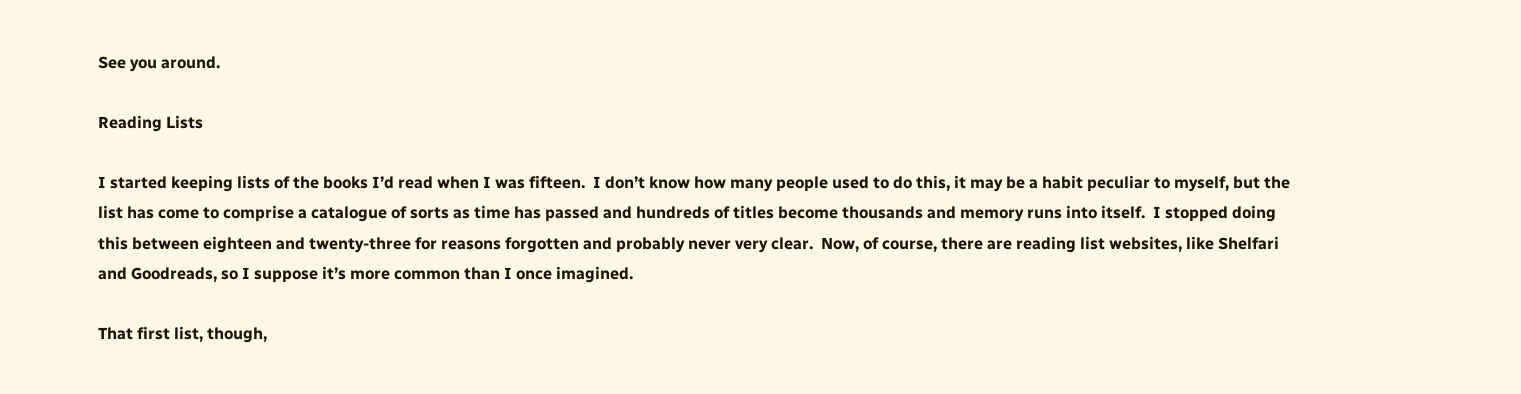See you around.

Reading Lists

I started keeping lists of the books I’d read when I was fifteen.  I don’t know how many people used to do this, it may be a habit peculiar to myself, but the list has come to comprise a catalogue of sorts as time has passed and hundreds of titles become thousands and memory runs into itself.  I stopped doing this between eighteen and twenty-three for reasons forgotten and probably never very clear.  Now, of course, there are reading list websites, like Shelfari and Goodreads, so I suppose it’s more common than I once imagined.

That first list, though,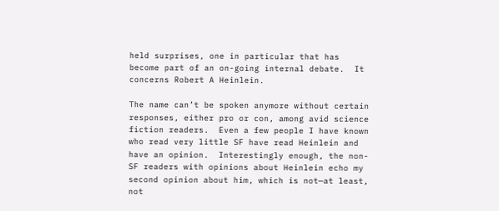held surprises, one in particular that has become part of an on-going internal debate.  It concerns Robert A Heinlein.

The name can’t be spoken anymore without certain responses, either pro or con, among avid science fiction readers.  Even a few people I have known who read very little SF have read Heinlein and have an opinion.  Interestingly enough, the non-SF readers with opinions about Heinlein echo my second opinion about him, which is not—at least, not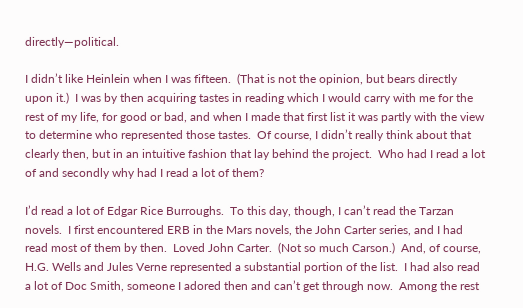directly—political.

I didn’t like Heinlein when I was fifteen.  (That is not the opinion, but bears directly upon it.)  I was by then acquiring tastes in reading which I would carry with me for the rest of my life, for good or bad, and when I made that first list it was partly with the view to determine who represented those tastes.  Of course, I didn’t really think about that clearly then, but in an intuitive fashion that lay behind the project.  Who had I read a lot of and secondly why had I read a lot of them?

I’d read a lot of Edgar Rice Burroughs.  To this day, though, I can’t read the Tarzan novels.  I first encountered ERB in the Mars novels, the John Carter series, and I had read most of them by then.  Loved John Carter.  (Not so much Carson.)  And, of course, H.G. Wells and Jules Verne represented a substantial portion of the list.  I had also read a lot of Doc Smith, someone I adored then and can’t get through now.  Among the rest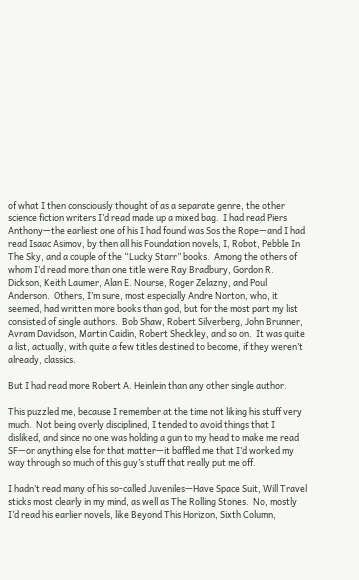of what I then consciously thought of as a separate genre, the other science fiction writers I’d read made up a mixed bag.  I had read Piers Anthony—the earliest one of his I had found was Sos the Rope—and I had read Isaac Asimov, by then all his Foundation novels, I, Robot, Pebble In The Sky, and a couple of the “Lucky Starr” books.  Among the others of whom I’d read more than one title were Ray Bradbury, Gordon R. Dickson, Keith Laumer, Alan E. Nourse, Roger Zelazny, and Poul Anderson.  Others, I’m sure, most especially Andre Norton, who, it seemed, had written more books than god, but for the most part my list consisted of single authors.  Bob Shaw, Robert Silverberg, John Brunner, Avram Davidson, Martin Caidin, Robert Sheckley, and so on.  It was quite a list, actually, with quite a few titles destined to become, if they weren’t already, classics.

But I had read more Robert A. Heinlein than any other single author.

This puzzled me, because I remember at the time not liking his stuff very much.  Not being overly disciplined, I tended to avoid things that I disliked, and since no one was holding a gun to my head to make me read SF—or anything else for that matter—it baffled me that I’d worked my way through so much of this guy’s stuff that really put me off.

I hadn’t read many of his so-called Juveniles—Have Space Suit, Will Travel sticks most clearly in my mind, as well as The Rolling Stones.  No, mostly I’d read his earlier novels, like Beyond This Horizon, Sixth Column,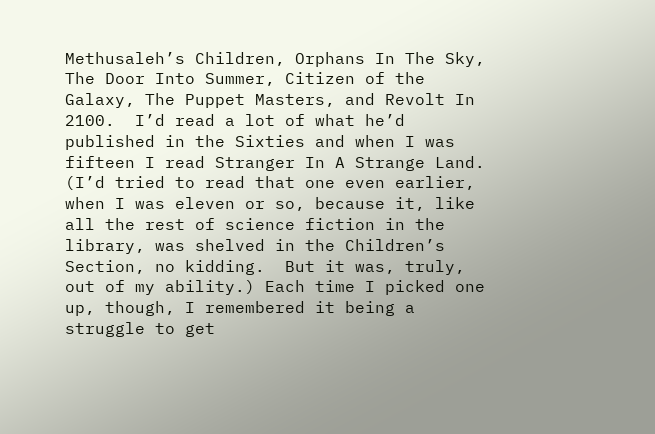Methusaleh’s Children, Orphans In The Sky, The Door Into Summer, Citizen of the Galaxy, The Puppet Masters, and Revolt In 2100.  I’d read a lot of what he’d published in the Sixties and when I was fifteen I read Stranger In A Strange Land.  (I’d tried to read that one even earlier, when I was eleven or so, because it, like all the rest of science fiction in the library, was shelved in the Children’s Section, no kidding.  But it was, truly, out of my ability.) Each time I picked one up, though, I remembered it being a struggle to get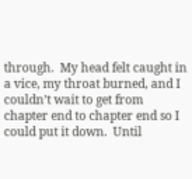through.  My head felt caught in a vice, my throat burned, and I couldn’t wait to get from chapter end to chapter end so I could put it down.  Until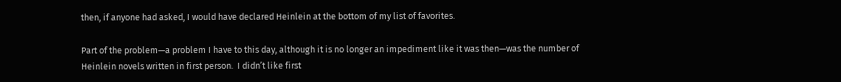then, if anyone had asked, I would have declared Heinlein at the bottom of my list of favorites.

Part of the problem—a problem I have to this day, although it is no longer an impediment like it was then—was the number of Heinlein novels written in first person.  I didn’t like first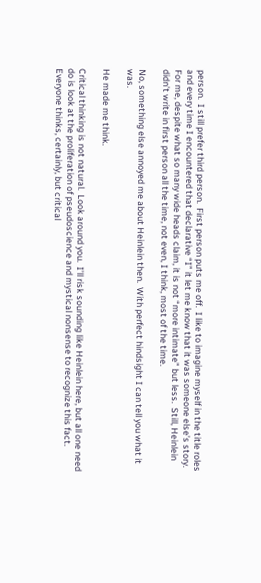person.  I still prefer third person.  First person puts me off.  I like to imagine myself in the title roles and every time I encountered that declarative “I” it let me know that it was someone else’s story.  For me, despite what so many wide heads claim, it is not “more intimate” but less.  Still, Heinlein didn’t write in first person all the time, not even, I think, most of the time.

No, something else annoyed me about Heinlein then.  With perfect hindsight I can tell you what it was.

He made me think.

Critical thinking is not natural.  Look around you.  I’ll risk sounding like Heinlein here, but all one need do is look at the proliferation of pseudoscience and mystical nonsense to recognize this fact.  Everyone thinks, certainly, but critical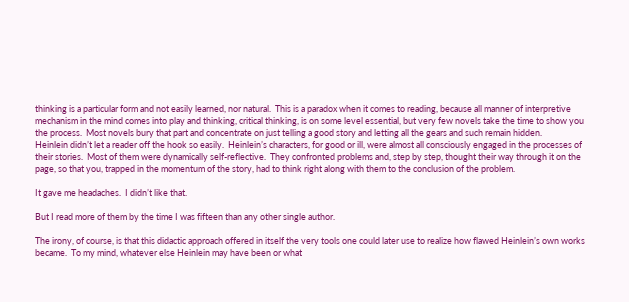thinking is a particular form and not easily learned, nor natural.  This is a paradox when it comes to reading, because all manner of interpretive mechanism in the mind comes into play and thinking, critical thinking, is on some level essential, but very few novels take the time to show you the process.  Most novels bury that part and concentrate on just telling a good story and letting all the gears and such remain hidden.
Heinlein didn’t let a reader off the hook so easily.  Heinlein’s characters, for good or ill, were almost all consciously engaged in the processes of their stories.  Most of them were dynamically self-reflective.  They confronted problems and, step by step, thought their way through it on the page, so that you, trapped in the momentum of the story, had to think right along with them to the conclusion of the problem.

It gave me headaches.  I didn’t like that.

But I read more of them by the time I was fifteen than any other single author.

The irony, of course, is that this didactic approach offered in itself the very tools one could later use to realize how flawed Heinlein’s own works became.  To my mind, whatever else Heinlein may have been or what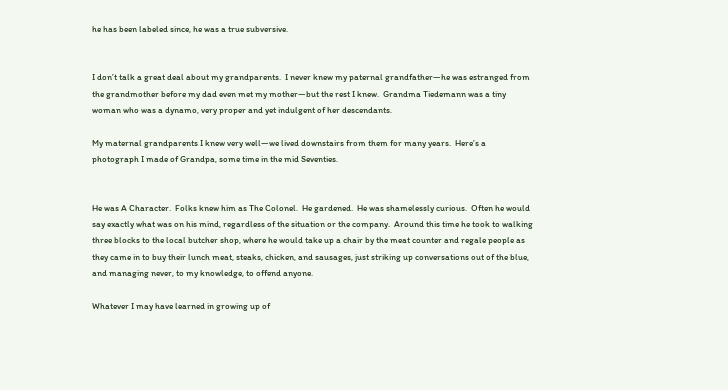he has been labeled since, he was a true subversive.


I don’t talk a great deal about my grandparents.  I never knew my paternal grandfather—he was estranged from the grandmother before my dad even met my mother—but the rest I knew.  Grandma Tiedemann was a tiny woman who was a dynamo, very proper and yet indulgent of her descendants.

My maternal grandparents I knew very well—we lived downstairs from them for many years.  Here’s a photograph I made of Grandpa, some time in the mid Seventies.


He was A Character.  Folks knew him as The Colonel.  He gardened.  He was shamelessly curious.  Often he would say exactly what was on his mind, regardless of the situation or the company.  Around this time he took to walking three blocks to the local butcher shop, where he would take up a chair by the meat counter and regale people as they came in to buy their lunch meat, steaks, chicken, and sausages, just striking up conversations out of the blue, and managing never, to my knowledge, to offend anyone.

Whatever I may have learned in growing up of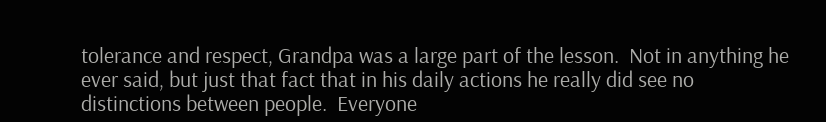tolerance and respect, Grandpa was a large part of the lesson.  Not in anything he ever said, but just that fact that in his daily actions he really did see no distinctions between people.  Everyone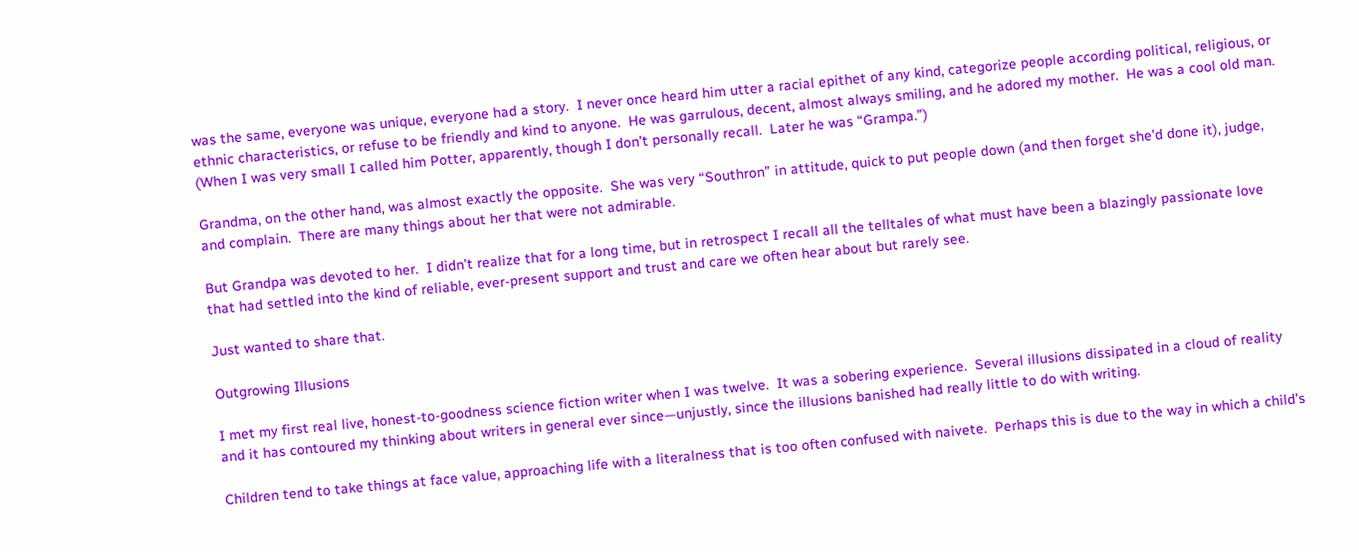was the same, everyone was unique, everyone had a story.  I never once heard him utter a racial epithet of any kind, categorize people according political, religious, or ethnic characteristics, or refuse to be friendly and kind to anyone.  He was garrulous, decent, almost always smiling, and he adored my mother.  He was a cool old man.  (When I was very small I called him Potter, apparently, though I don’t personally recall.  Later he was “Grampa.”)

Grandma, on the other hand, was almost exactly the opposite.  She was very “Southron” in attitude, quick to put people down (and then forget she’d done it), judge, and complain.  There are many things about her that were not admirable.

But Grandpa was devoted to her.  I didn’t realize that for a long time, but in retrospect I recall all the telltales of what must have been a blazingly passionate love that had settled into the kind of reliable, ever-present support and trust and care we often hear about but rarely see.

Just wanted to share that.

Outgrowing Illusions

I met my first real live, honest-to-goodness science fiction writer when I was twelve.  It was a sobering experience.  Several illusions dissipated in a cloud of reality and it has contoured my thinking about writers in general ever since—unjustly, since the illusions banished had really little to do with writing.

Children tend to take things at face value, approaching life with a literalness that is too often confused with naivete.  Perhaps this is due to the way in which a child’s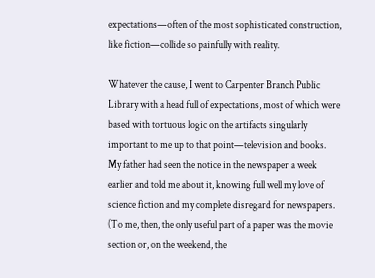expectations—often of the most sophisticated construction, like fiction—collide so painfully with reality.

Whatever the cause, I went to Carpenter Branch Public Library with a head full of expectations, most of which were based with tortuous logic on the artifacts singularly important to me up to that point—television and books.  My father had seen the notice in the newspaper a week earlier and told me about it, knowing full well my love of science fiction and my complete disregard for newspapers.  (To me, then, the only useful part of a paper was the movie section or, on the weekend, the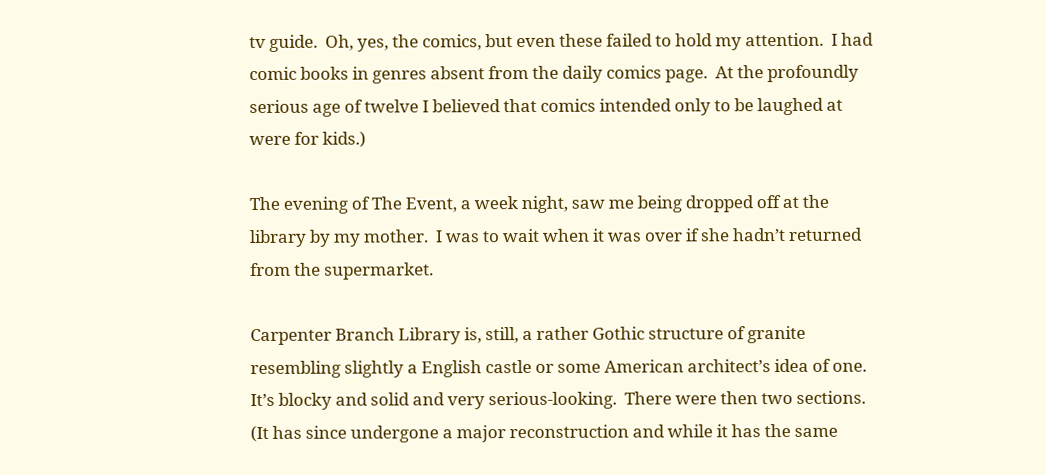tv guide.  Oh, yes, the comics, but even these failed to hold my attention.  I had comic books in genres absent from the daily comics page.  At the profoundly serious age of twelve I believed that comics intended only to be laughed at were for kids.)

The evening of The Event, a week night, saw me being dropped off at the library by my mother.  I was to wait when it was over if she hadn’t returned from the supermarket.

Carpenter Branch Library is, still, a rather Gothic structure of granite resembling slightly a English castle or some American architect’s idea of one.  It’s blocky and solid and very serious-looking.  There were then two sections.  (It has since undergone a major reconstruction and while it has the same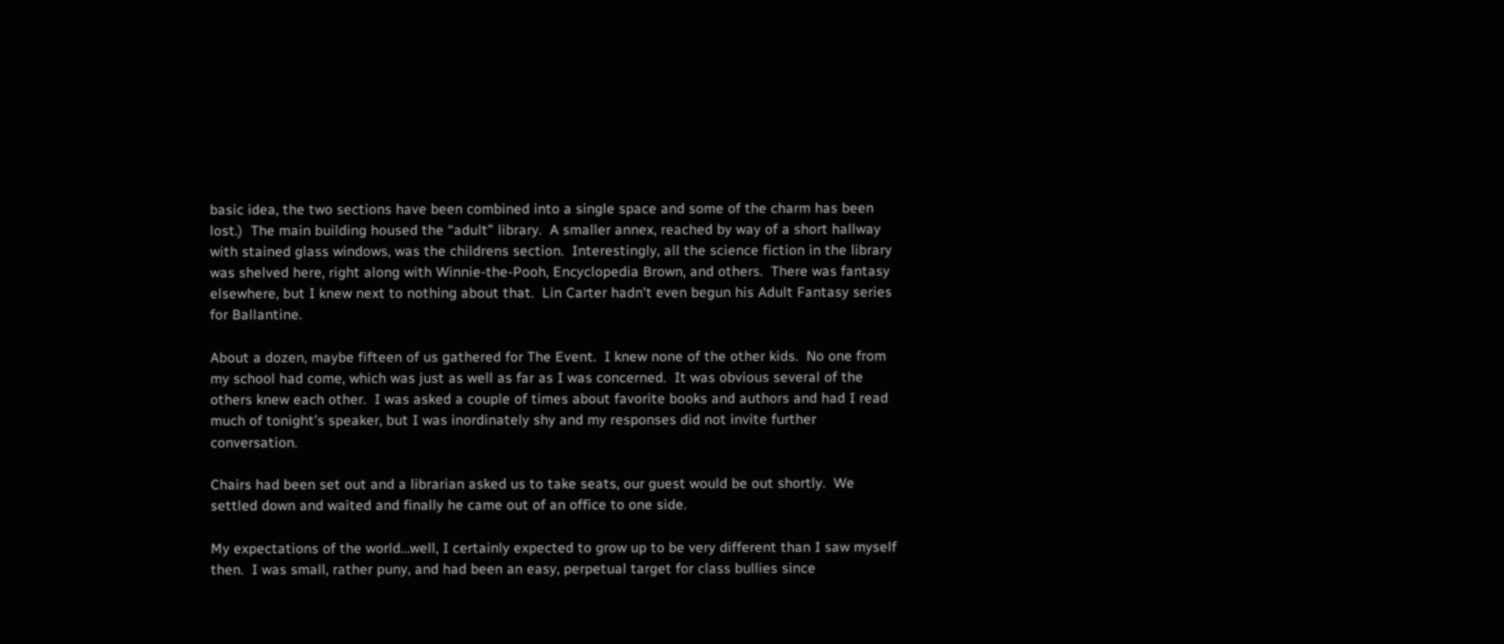basic idea, the two sections have been combined into a single space and some of the charm has been lost.)  The main building housed the “adult” library.  A smaller annex, reached by way of a short hallway with stained glass windows, was the childrens section.  Interestingly, all the science fiction in the library was shelved here, right along with Winnie-the-Pooh, Encyclopedia Brown, and others.  There was fantasy elsewhere, but I knew next to nothing about that.  Lin Carter hadn’t even begun his Adult Fantasy series for Ballantine.

About a dozen, maybe fifteen of us gathered for The Event.  I knew none of the other kids.  No one from my school had come, which was just as well as far as I was concerned.  It was obvious several of the others knew each other.  I was asked a couple of times about favorite books and authors and had I read much of tonight’s speaker, but I was inordinately shy and my responses did not invite further conversation.

Chairs had been set out and a librarian asked us to take seats, our guest would be out shortly.  We settled down and waited and finally he came out of an office to one side.

My expectations of the world…well, I certainly expected to grow up to be very different than I saw myself then.  I was small, rather puny, and had been an easy, perpetual target for class bullies since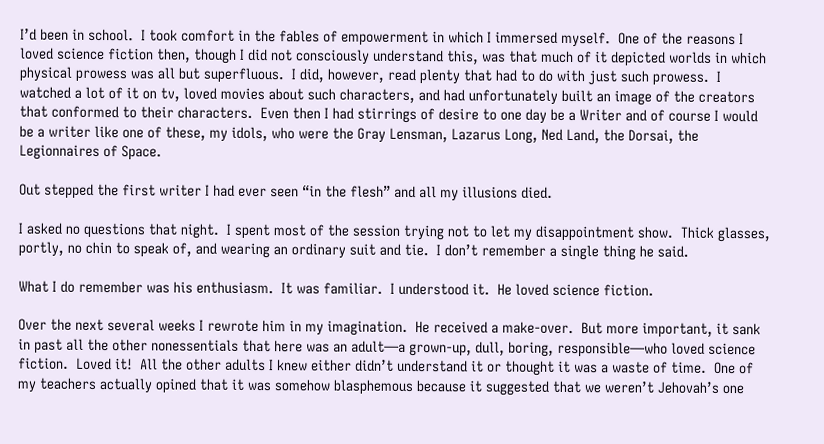I’d been in school.  I took comfort in the fables of empowerment in which I immersed myself.  One of the reasons I loved science fiction then, though I did not consciously understand this, was that much of it depicted worlds in which physical prowess was all but superfluous.  I did, however, read plenty that had to do with just such prowess.  I watched a lot of it on tv, loved movies about such characters, and had unfortunately built an image of the creators that conformed to their characters.  Even then I had stirrings of desire to one day be a Writer and of course I would be a writer like one of these, my idols, who were the Gray Lensman, Lazarus Long, Ned Land, the Dorsai, the Legionnaires of Space.

Out stepped the first writer I had ever seen “in the flesh” and all my illusions died.

I asked no questions that night.  I spent most of the session trying not to let my disappointment show.  Thick glasses, portly, no chin to speak of, and wearing an ordinary suit and tie.  I don’t remember a single thing he said.

What I do remember was his enthusiasm.  It was familiar.  I understood it.  He loved science fiction.

Over the next several weeks I rewrote him in my imagination.  He received a make-over.  But more important, it sank in past all the other nonessentials that here was an adult—a grown-up, dull, boring, responsible—who loved science fiction.  Loved it!  All the other adults I knew either didn’t understand it or thought it was a waste of time.  One of my teachers actually opined that it was somehow blasphemous because it suggested that we weren’t Jehovah’s one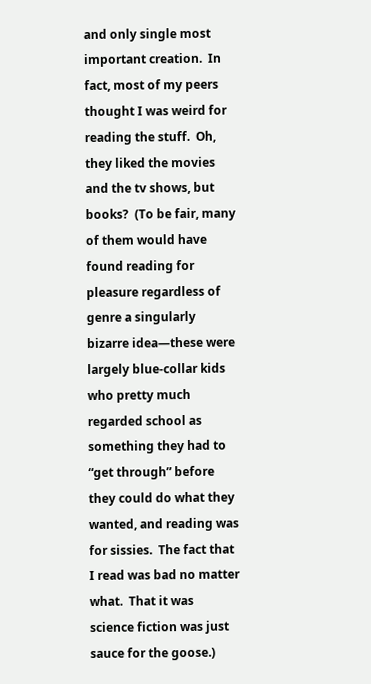and only single most important creation.  In fact, most of my peers thought I was weird for reading the stuff.  Oh, they liked the movies and the tv shows, but books?  (To be fair, many of them would have found reading for pleasure regardless of genre a singularly bizarre idea—these were largely blue-collar kids who pretty much regarded school as something they had to “get through” before they could do what they wanted, and reading was for sissies.  The fact that I read was bad no matter what.  That it was science fiction was just sauce for the goose.)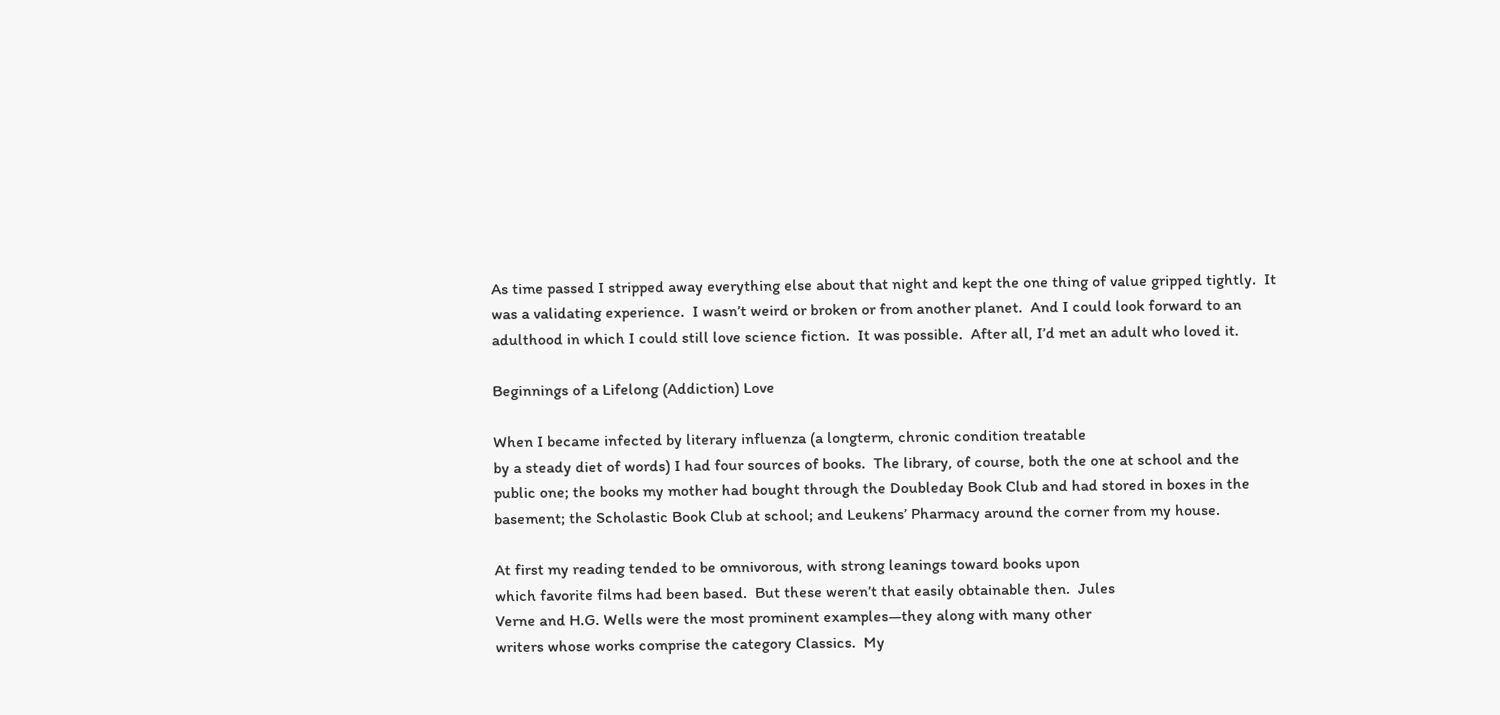As time passed I stripped away everything else about that night and kept the one thing of value gripped tightly.  It was a validating experience.  I wasn’t weird or broken or from another planet.  And I could look forward to an adulthood in which I could still love science fiction.  It was possible.  After all, I’d met an adult who loved it.

Beginnings of a Lifelong (Addiction) Love

When I became infected by literary influenza (a longterm, chronic condition treatable
by a steady diet of words) I had four sources of books.  The library, of course, both the one at school and the public one; the books my mother had bought through the Doubleday Book Club and had stored in boxes in the basement; the Scholastic Book Club at school; and Leukens’ Pharmacy around the corner from my house.

At first my reading tended to be omnivorous, with strong leanings toward books upon
which favorite films had been based.  But these weren’t that easily obtainable then.  Jules
Verne and H.G. Wells were the most prominent examples—they along with many other
writers whose works comprise the category Classics.  My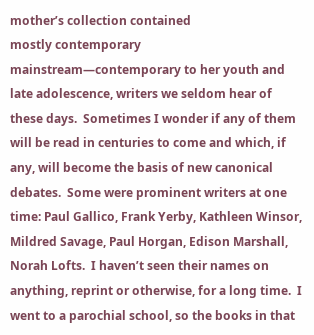mother’s collection contained
mostly contemporary mainstream—contemporary to her youth and late adolescence, writers we seldom hear of these days.  Sometimes I wonder if any of them will be read in centuries to come and which, if any, will become the basis of new canonical debates.  Some were prominent writers at one time: Paul Gallico, Frank Yerby, Kathleen Winsor, Mildred Savage, Paul Horgan, Edison Marshall, Norah Lofts.  I haven’t seen their names on anything, reprint or otherwise, for a long time.  I went to a parochial school, so the books in that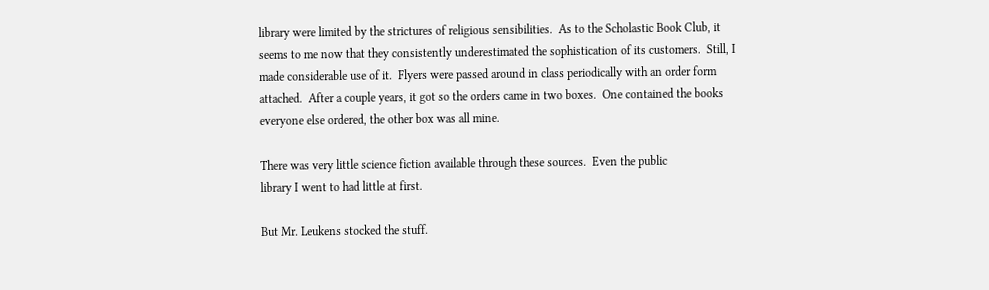library were limited by the strictures of religious sensibilities.  As to the Scholastic Book Club, it seems to me now that they consistently underestimated the sophistication of its customers.  Still, I made considerable use of it.  Flyers were passed around in class periodically with an order form attached.  After a couple years, it got so the orders came in two boxes.  One contained the books everyone else ordered, the other box was all mine.

There was very little science fiction available through these sources.  Even the public
library I went to had little at first.

But Mr. Leukens stocked the stuff.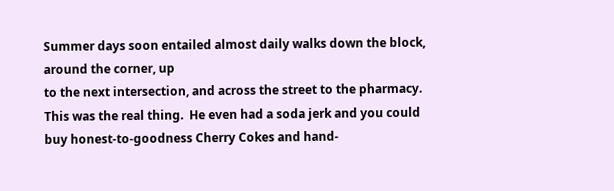Summer days soon entailed almost daily walks down the block, around the corner, up
to the next intersection, and across the street to the pharmacy.  This was the real thing.  He even had a soda jerk and you could buy honest-to-goodness Cherry Cokes and hand-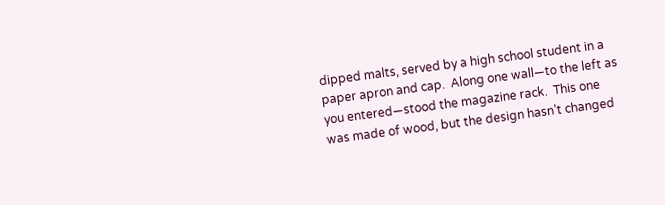dipped malts, served by a high school student in a paper apron and cap.  Along one wall—to the left as you entered—stood the magazine rack.  This one was made of wood, but the design hasn’t changed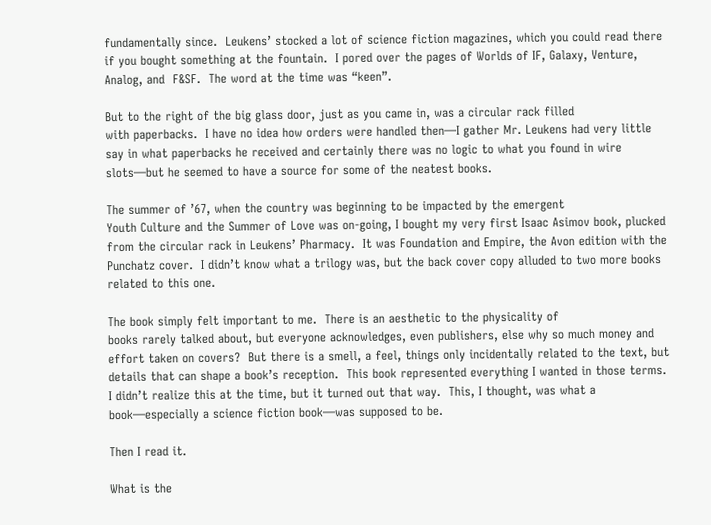fundamentally since.  Leukens’ stocked a lot of science fiction magazines, which you could read there if you bought something at the fountain.  I pored over the pages of Worlds of IF, Galaxy, Venture, Analog, and  F&SF.  The word at the time was “keen”.

But to the right of the big glass door, just as you came in, was a circular rack filled
with paperbacks.  I have no idea how orders were handled then—I gather Mr. Leukens had very little say in what paperbacks he received and certainly there was no logic to what you found in wire slots—but he seemed to have a source for some of the neatest books.

The summer of ’67, when the country was beginning to be impacted by the emergent
Youth Culture and the Summer of Love was on-going, I bought my very first Isaac Asimov book, plucked from the circular rack in Leukens’ Pharmacy.  It was Foundation and Empire, the Avon edition with the Punchatz cover.  I didn’t know what a trilogy was, but the back cover copy alluded to two more books related to this one.

The book simply felt important to me.  There is an aesthetic to the physicality of
books rarely talked about, but everyone acknowledges, even publishers, else why so much money and effort taken on covers?  But there is a smell, a feel, things only incidentally related to the text, but details that can shape a book’s reception.  This book represented everything I wanted in those terms.  I didn’t realize this at the time, but it turned out that way.  This, I thought, was what a book—especially a science fiction book—was supposed to be.

Then I read it.

What is the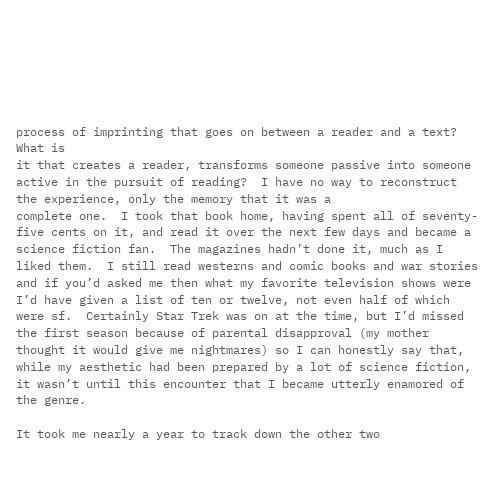process of imprinting that goes on between a reader and a text?  What is
it that creates a reader, transforms someone passive into someone active in the pursuit of reading?  I have no way to reconstruct the experience, only the memory that it was a
complete one.  I took that book home, having spent all of seventy-five cents on it, and read it over the next few days and became a science fiction fan.  The magazines hadn’t done it, much as I liked them.  I still read westerns and comic books and war stories and if you’d asked me then what my favorite television shows were I’d have given a list of ten or twelve, not even half of which were sf.  Certainly Star Trek was on at the time, but I’d missed the first season because of parental disapproval (my mother thought it would give me nightmares) so I can honestly say that, while my aesthetic had been prepared by a lot of science fiction, it wasn’t until this encounter that I became utterly enamored of the genre.

It took me nearly a year to track down the other two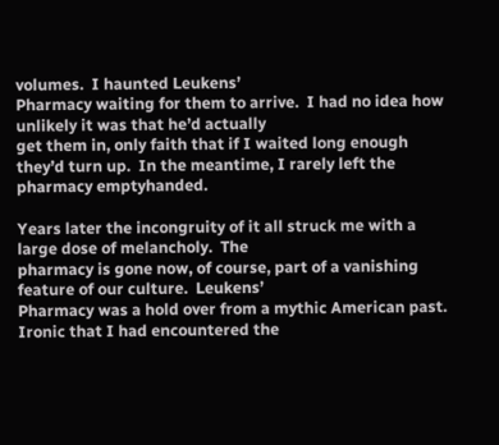volumes.  I haunted Leukens’
Pharmacy waiting for them to arrive.  I had no idea how unlikely it was that he’d actually
get them in, only faith that if I waited long enough they’d turn up.  In the meantime, I rarely left the pharmacy emptyhanded.

Years later the incongruity of it all struck me with a large dose of melancholy.  The
pharmacy is gone now, of course, part of a vanishing feature of our culture.  Leukens’
Pharmacy was a hold over from a mythic American past.  Ironic that I had encountered the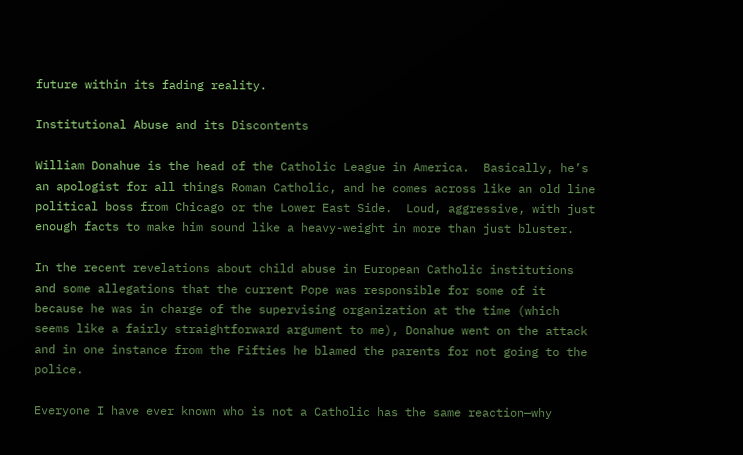future within its fading reality.

Institutional Abuse and its Discontents

William Donahue is the head of the Catholic League in America.  Basically, he’s an apologist for all things Roman Catholic, and he comes across like an old line political boss from Chicago or the Lower East Side.  Loud, aggressive, with just enough facts to make him sound like a heavy-weight in more than just bluster.

In the recent revelations about child abuse in European Catholic institutions and some allegations that the current Pope was responsible for some of it because he was in charge of the supervising organization at the time (which seems like a fairly straightforward argument to me), Donahue went on the attack and in one instance from the Fifties he blamed the parents for not going to the police.

Everyone I have ever known who is not a Catholic has the same reaction—why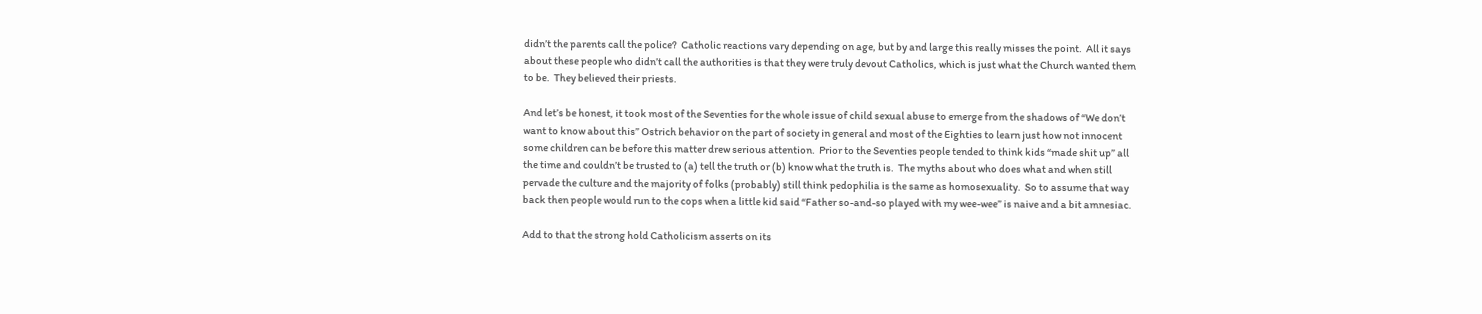didn’t the parents call the police?  Catholic reactions vary depending on age, but by and large this really misses the point.  All it says about these people who didn’t call the authorities is that they were truly devout Catholics, which is just what the Church wanted them to be.  They believed their priests.

And let’s be honest, it took most of the Seventies for the whole issue of child sexual abuse to emerge from the shadows of “We don’t want to know about this” Ostrich behavior on the part of society in general and most of the Eighties to learn just how not innocent some children can be before this matter drew serious attention.  Prior to the Seventies people tended to think kids “made shit up” all the time and couldn’t be trusted to (a) tell the truth or (b) know what the truth is.  The myths about who does what and when still pervade the culture and the majority of folks (probably) still think pedophilia is the same as homosexuality.  So to assume that way back then people would run to the cops when a little kid said “Father so-and-so played with my wee-wee” is naive and a bit amnesiac.

Add to that the strong hold Catholicism asserts on its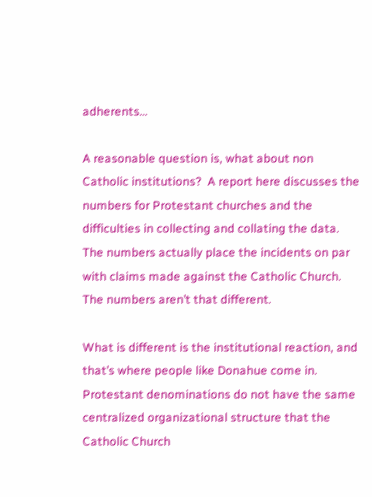adherents…

A reasonable question is, what about non Catholic institutions?  A report here discusses the numbers for Protestant churches and the difficulties in collecting and collating the data.  The numbers actually place the incidents on par with claims made against the Catholic Church.  The numbers aren’t that different.

What is different is the institutional reaction, and that’s where people like Donahue come in.  Protestant denominations do not have the same centralized organizational structure that the Catholic Church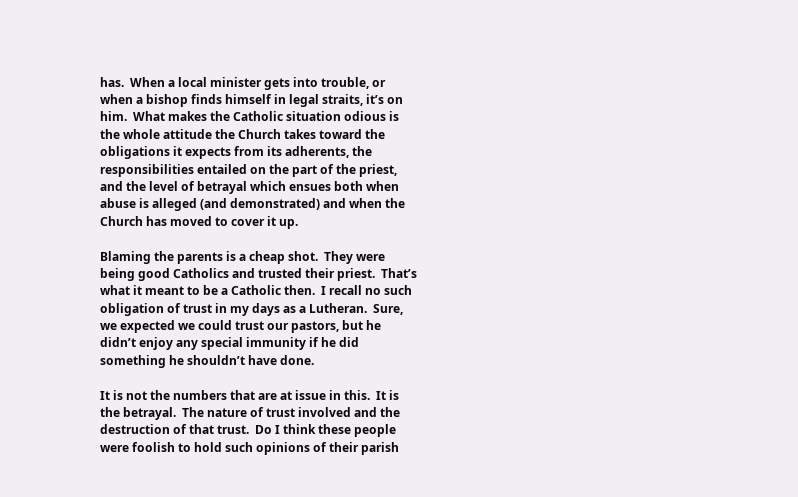has.  When a local minister gets into trouble, or when a bishop finds himself in legal straits, it’s on him.  What makes the Catholic situation odious is the whole attitude the Church takes toward the obligations it expects from its adherents, the responsibilities entailed on the part of the priest, and the level of betrayal which ensues both when abuse is alleged (and demonstrated) and when the Church has moved to cover it up.

Blaming the parents is a cheap shot.  They were being good Catholics and trusted their priest.  That’s what it meant to be a Catholic then.  I recall no such obligation of trust in my days as a Lutheran.  Sure, we expected we could trust our pastors, but he didn’t enjoy any special immunity if he did something he shouldn’t have done.

It is not the numbers that are at issue in this.  It is the betrayal.  The nature of trust involved and the destruction of that trust.  Do I think these people were foolish to hold such opinions of their parish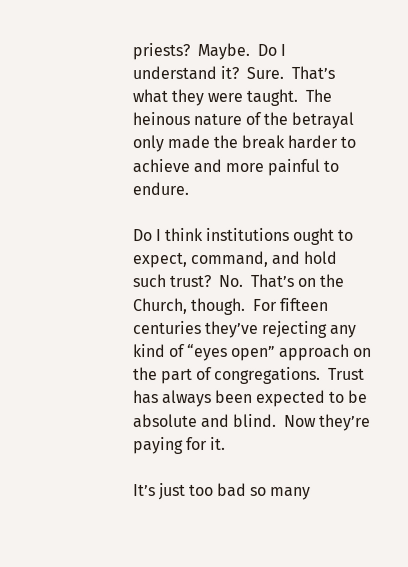priests?  Maybe.  Do I understand it?  Sure.  That’s what they were taught.  The heinous nature of the betrayal only made the break harder to achieve and more painful to endure.

Do I think institutions ought to expect, command, and hold such trust?  No.  That’s on the Church, though.  For fifteen centuries they’ve rejecting any kind of “eyes open” approach on the part of congregations.  Trust has always been expected to be absolute and blind.  Now they’re paying for it.

It’s just too bad so many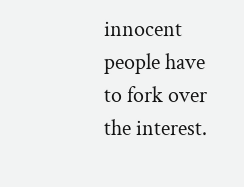innocent people have to fork over the interest.